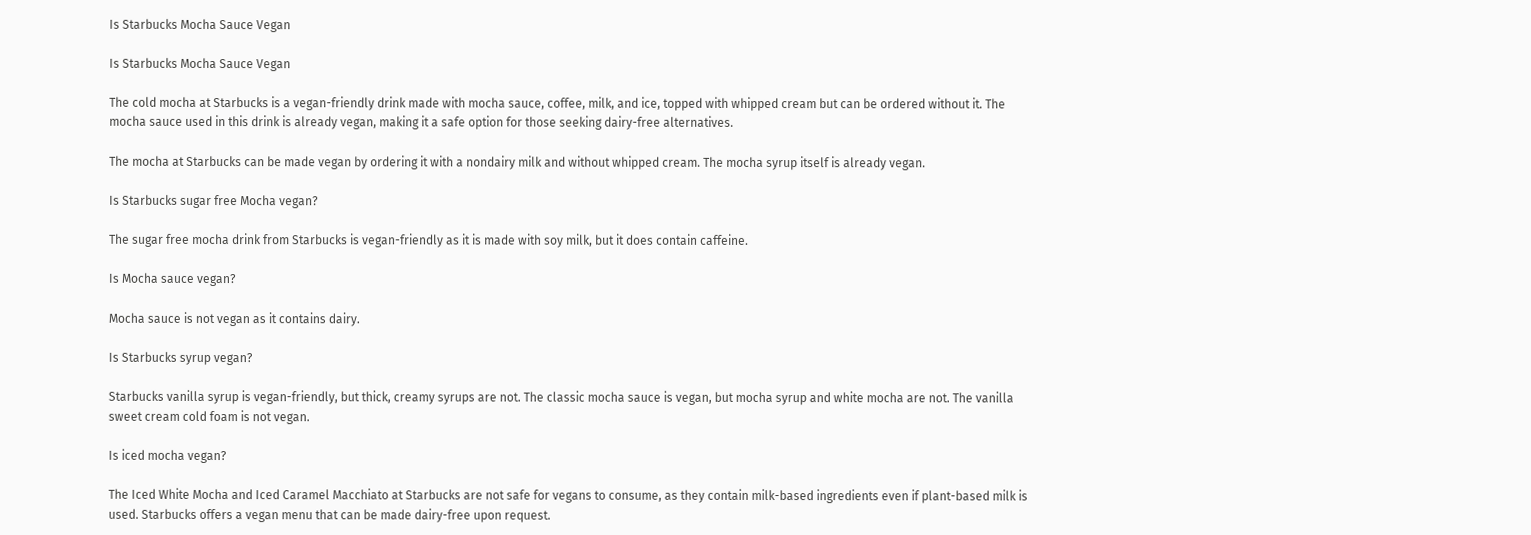Is Starbucks Mocha Sauce Vegan

Is Starbucks Mocha Sauce Vegan

The cold mocha at Starbucks is a vegan-friendly drink made with mocha sauce, coffee, milk, and ice, topped with whipped cream but can be ordered without it. The mocha sauce used in this drink is already vegan, making it a safe option for those seeking dairy-free alternatives.

The mocha at Starbucks can be made vegan by ordering it with a nondairy milk and without whipped cream. The mocha syrup itself is already vegan.

Is Starbucks sugar free Mocha vegan?

The sugar free mocha drink from Starbucks is vegan-friendly as it is made with soy milk, but it does contain caffeine.

Is Mocha sauce vegan?

Mocha sauce is not vegan as it contains dairy.

Is Starbucks syrup vegan?

Starbucks vanilla syrup is vegan-friendly, but thick, creamy syrups are not. The classic mocha sauce is vegan, but mocha syrup and white mocha are not. The vanilla sweet cream cold foam is not vegan.

Is iced mocha vegan?

The Iced White Mocha and Iced Caramel Macchiato at Starbucks are not safe for vegans to consume, as they contain milk-based ingredients even if plant-based milk is used. Starbucks offers a vegan menu that can be made dairy-free upon request.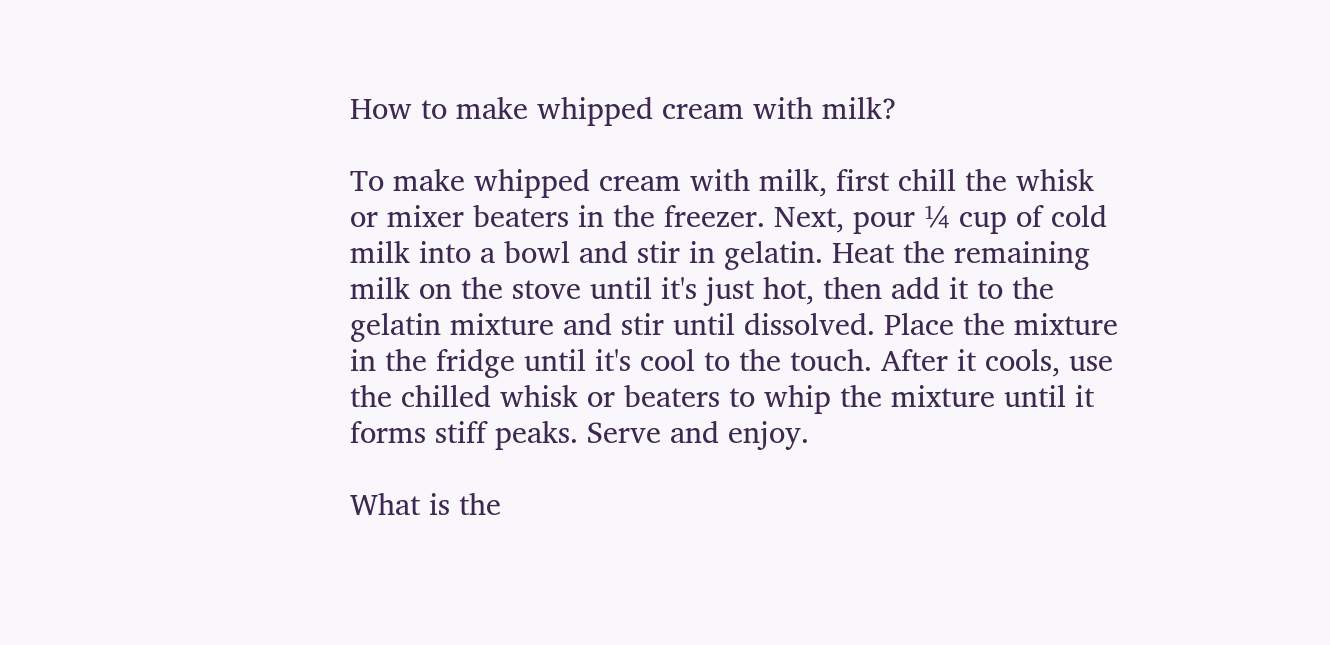How to make whipped cream with milk?

To make whipped cream with milk, first chill the whisk or mixer beaters in the freezer. Next, pour ¼ cup of cold milk into a bowl and stir in gelatin. Heat the remaining milk on the stove until it's just hot, then add it to the gelatin mixture and stir until dissolved. Place the mixture in the fridge until it's cool to the touch. After it cools, use the chilled whisk or beaters to whip the mixture until it forms stiff peaks. Serve and enjoy.

What is the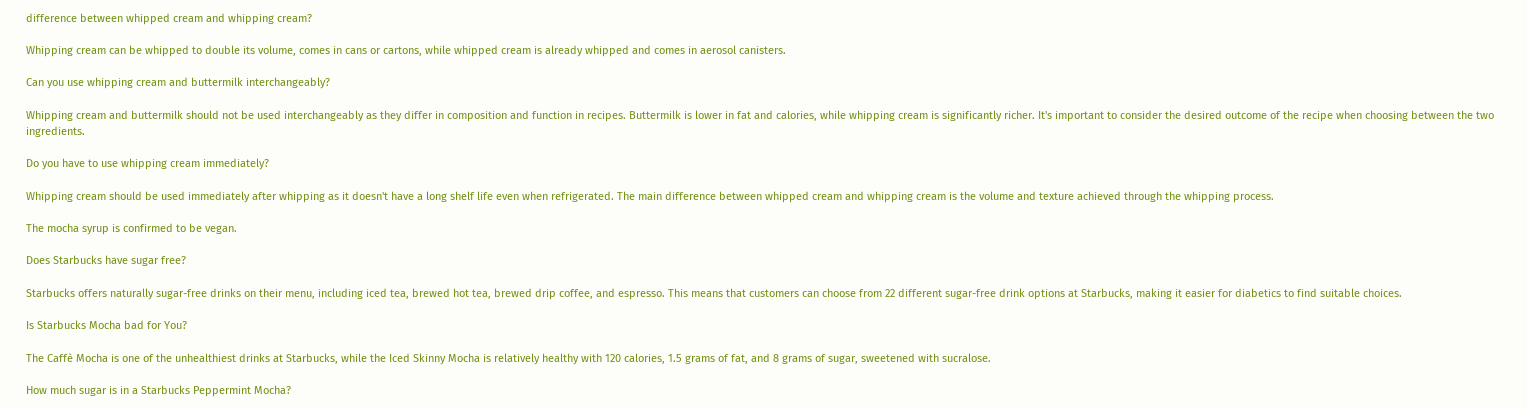difference between whipped cream and whipping cream?

Whipping cream can be whipped to double its volume, comes in cans or cartons, while whipped cream is already whipped and comes in aerosol canisters.

Can you use whipping cream and buttermilk interchangeably?

Whipping cream and buttermilk should not be used interchangeably as they differ in composition and function in recipes. Buttermilk is lower in fat and calories, while whipping cream is significantly richer. It's important to consider the desired outcome of the recipe when choosing between the two ingredients.

Do you have to use whipping cream immediately?

Whipping cream should be used immediately after whipping as it doesn't have a long shelf life even when refrigerated. The main difference between whipped cream and whipping cream is the volume and texture achieved through the whipping process.

The mocha syrup is confirmed to be vegan.

Does Starbucks have sugar free?

Starbucks offers naturally sugar-free drinks on their menu, including iced tea, brewed hot tea, brewed drip coffee, and espresso. This means that customers can choose from 22 different sugar-free drink options at Starbucks, making it easier for diabetics to find suitable choices.

Is Starbucks Mocha bad for You?

The Caffè Mocha is one of the unhealthiest drinks at Starbucks, while the Iced Skinny Mocha is relatively healthy with 120 calories, 1.5 grams of fat, and 8 grams of sugar, sweetened with sucralose.

How much sugar is in a Starbucks Peppermint Mocha?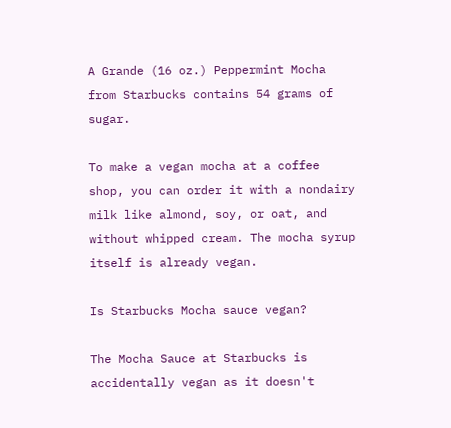A Grande (16 oz.) Peppermint Mocha from Starbucks contains 54 grams of sugar.

To make a vegan mocha at a coffee shop, you can order it with a nondairy milk like almond, soy, or oat, and without whipped cream. The mocha syrup itself is already vegan.

Is Starbucks Mocha sauce vegan?

The Mocha Sauce at Starbucks is accidentally vegan as it doesn't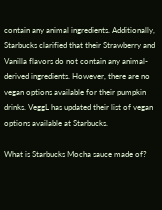contain any animal ingredients. Additionally, Starbucks clarified that their Strawberry and Vanilla flavors do not contain any animal-derived ingredients. However, there are no vegan options available for their pumpkin drinks. VeggL has updated their list of vegan options available at Starbucks.

What is Starbucks Mocha sauce made of?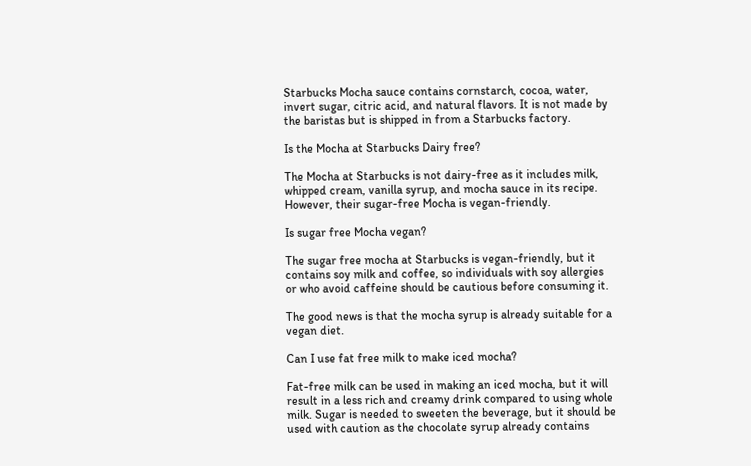Starbucks Mocha sauce contains cornstarch, cocoa, water, invert sugar, citric acid, and natural flavors. It is not made by the baristas but is shipped in from a Starbucks factory.

Is the Mocha at Starbucks Dairy free?

The Mocha at Starbucks is not dairy-free as it includes milk, whipped cream, vanilla syrup, and mocha sauce in its recipe. However, their sugar-free Mocha is vegan-friendly.

Is sugar free Mocha vegan?

The sugar free mocha at Starbucks is vegan-friendly, but it contains soy milk and coffee, so individuals with soy allergies or who avoid caffeine should be cautious before consuming it.

The good news is that the mocha syrup is already suitable for a vegan diet.

Can I use fat free milk to make iced mocha?

Fat-free milk can be used in making an iced mocha, but it will result in a less rich and creamy drink compared to using whole milk. Sugar is needed to sweeten the beverage, but it should be used with caution as the chocolate syrup already contains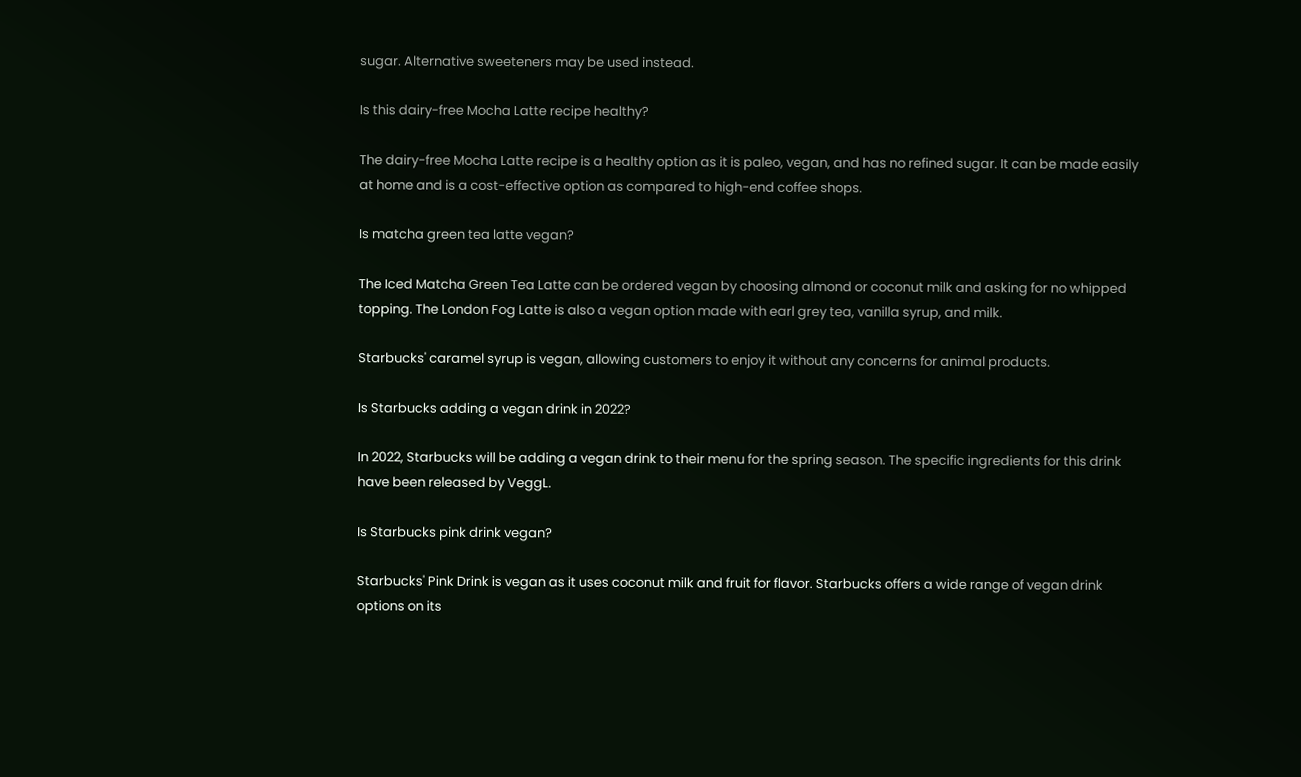sugar. Alternative sweeteners may be used instead.

Is this dairy-free Mocha Latte recipe healthy?

The dairy-free Mocha Latte recipe is a healthy option as it is paleo, vegan, and has no refined sugar. It can be made easily at home and is a cost-effective option as compared to high-end coffee shops.

Is matcha green tea latte vegan?

The Iced Matcha Green Tea Latte can be ordered vegan by choosing almond or coconut milk and asking for no whipped topping. The London Fog Latte is also a vegan option made with earl grey tea, vanilla syrup, and milk.

Starbucks' caramel syrup is vegan, allowing customers to enjoy it without any concerns for animal products.

Is Starbucks adding a vegan drink in 2022?

In 2022, Starbucks will be adding a vegan drink to their menu for the spring season. The specific ingredients for this drink have been released by VeggL.

Is Starbucks pink drink vegan?

Starbucks' Pink Drink is vegan as it uses coconut milk and fruit for flavor. Starbucks offers a wide range of vegan drink options on its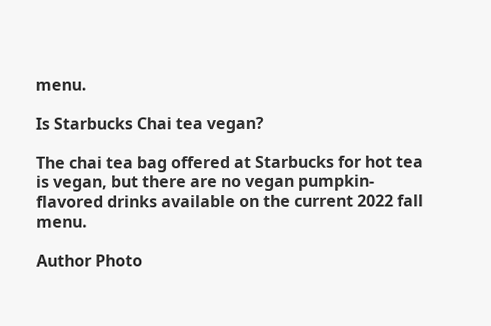menu.

Is Starbucks Chai tea vegan?

The chai tea bag offered at Starbucks for hot tea is vegan, but there are no vegan pumpkin-flavored drinks available on the current 2022 fall menu.

Author Photo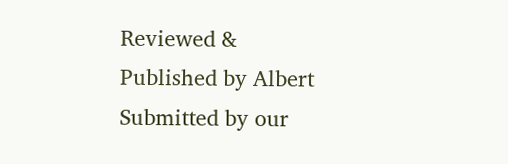Reviewed & Published by Albert
Submitted by our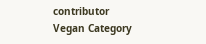contributor
Vegan Category